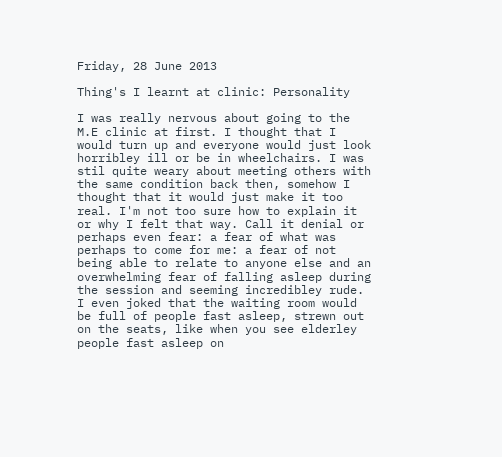Friday, 28 June 2013

Thing's I learnt at clinic: Personality

I was really nervous about going to the M.E clinic at first. I thought that I would turn up and everyone would just look horribley ill or be in wheelchairs. I was stil quite weary about meeting others with the same condition back then, somehow I thought that it would just make it too real. I'm not too sure how to explain it or why I felt that way. Call it denial or perhaps even fear: a fear of what was perhaps to come for me: a fear of not being able to relate to anyone else and an overwhelming fear of falling asleep during the session and seeming incredibley rude. I even joked that the waiting room would be full of people fast asleep, strewn out on the seats, like when you see elderley people fast asleep on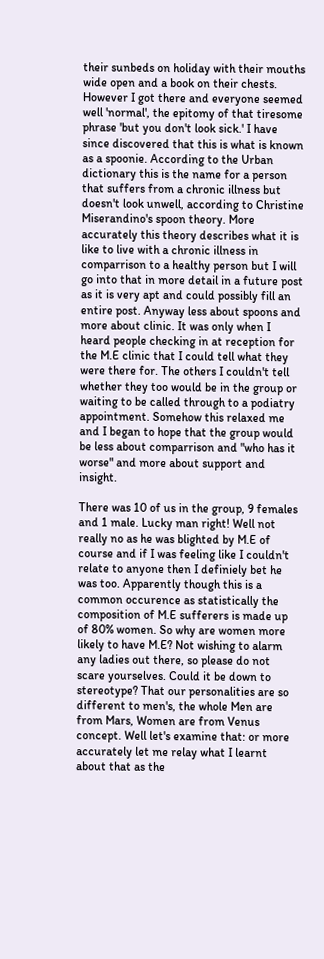their sunbeds on holiday with their mouths wide open and a book on their chests. However I got there and everyone seemed well 'normal', the epitomy of that tiresome phrase 'but you don't look sick.' I have since discovered that this is what is known as a spoonie. According to the Urban dictionary this is the name for a person that suffers from a chronic illness but doesn't look unwell, according to Christine Miserandino's spoon theory. More accurately this theory describes what it is like to live with a chronic illness in comparrison to a healthy person but I will go into that in more detail in a future post as it is very apt and could possibly fill an entire post. Anyway less about spoons and more about clinic. It was only when I heard people checking in at reception for the M.E clinic that I could tell what they were there for. The others I couldn't tell whether they too would be in the group or waiting to be called through to a podiatry appointment. Somehow this relaxed me and I began to hope that the group would be less about comparrison and "who has it worse" and more about support and insight.

There was 10 of us in the group, 9 females and 1 male. Lucky man right! Well not really no as he was blighted by M.E of course and if I was feeling like I couldn't relate to anyone then I definiely bet he was too. Apparently though this is a common occurence as statistically the composition of M.E sufferers is made up of 80% women. So why are women more likely to have M.E? Not wishing to alarm any ladies out there, so please do not scare yourselves. Could it be down to stereotype? That our personalities are so different to men's, the whole Men are from Mars, Women are from Venus concept. Well let's examine that: or more accurately let me relay what I learnt about that as the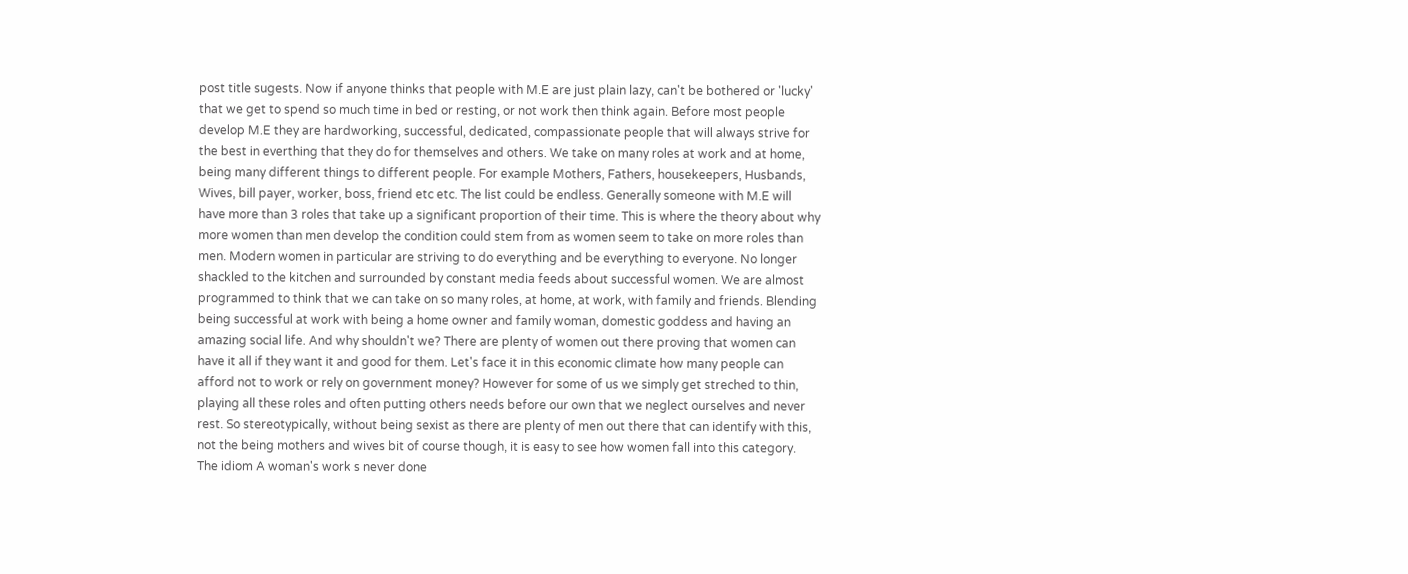post title sugests. Now if anyone thinks that people with M.E are just plain lazy, can't be bothered or 'lucky' that we get to spend so much time in bed or resting, or not work then think again. Before most people develop M.E they are hardworking, successful, dedicated, compassionate people that will always strive for the best in everthing that they do for themselves and others. We take on many roles at work and at home, being many different things to different people. For example Mothers, Fathers, housekeepers, Husbands, Wives, bill payer, worker, boss, friend etc etc. The list could be endless. Generally someone with M.E will have more than 3 roles that take up a significant proportion of their time. This is where the theory about why more women than men develop the condition could stem from as women seem to take on more roles than men. Modern women in particular are striving to do everything and be everything to everyone. No longer shackled to the kitchen and surrounded by constant media feeds about successful women. We are almost programmed to think that we can take on so many roles, at home, at work, with family and friends. Blending being successful at work with being a home owner and family woman, domestic goddess and having an amazing social life. And why shouldn't we? There are plenty of women out there proving that women can have it all if they want it and good for them. Let's face it in this economic climate how many people can afford not to work or rely on government money? However for some of us we simply get streched to thin, playing all these roles and often putting others needs before our own that we neglect ourselves and never rest. So stereotypically, without being sexist as there are plenty of men out there that can identify with this, not the being mothers and wives bit of course though, it is easy to see how women fall into this category. The idiom A woman's work s never done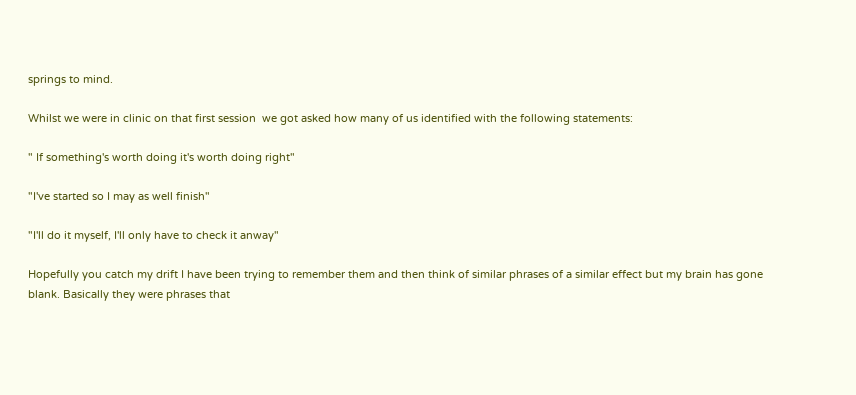springs to mind.

Whilst we were in clinic on that first session  we got asked how many of us identified with the following statements:

" If something's worth doing it's worth doing right"

"I've started so I may as well finish"

"I'll do it myself, I'll only have to check it anway"

Hopefully you catch my drift I have been trying to remember them and then think of similar phrases of a similar effect but my brain has gone blank. Basically they were phrases that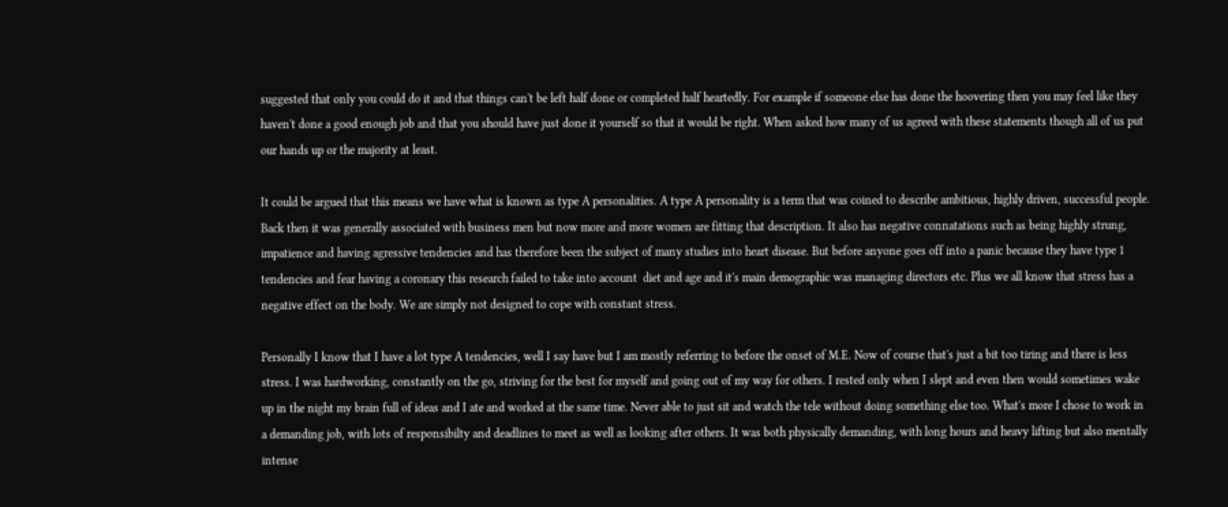suggested that only you could do it and that things can't be left half done or completed half heartedly. For example if someone else has done the hoovering then you may feel like they haven't done a good enough job and that you should have just done it yourself so that it would be right. When asked how many of us agreed with these statements though all of us put our hands up or the majority at least.

It could be argued that this means we have what is known as type A personalities. A type A personality is a term that was coined to describe ambitious, highly driven, successful people. Back then it was generally associated with business men but now more and more women are fitting that description. It also has negative connatations such as being highly strung, impatience and having agressive tendencies and has therefore been the subject of many studies into heart disease. But before anyone goes off into a panic because they have type 1 tendencies and fear having a coronary this research failed to take into account  diet and age and it's main demographic was managing directors etc. Plus we all know that stress has a negative effect on the body. We are simply not designed to cope with constant stress.

Personally I know that I have a lot type A tendencies, well I say have but I am mostly referring to before the onset of M.E. Now of course that's just a bit too tiring and there is less stress. I was hardworking, constantly on the go, striving for the best for myself and going out of my way for others. I rested only when I slept and even then would sometimes wake up in the night my brain full of ideas and I ate and worked at the same time. Never able to just sit and watch the tele without doing something else too. What's more I chose to work in a demanding job, with lots of responsibilty and deadlines to meet as well as looking after others. It was both physically demanding, with long hours and heavy lifting but also mentally intense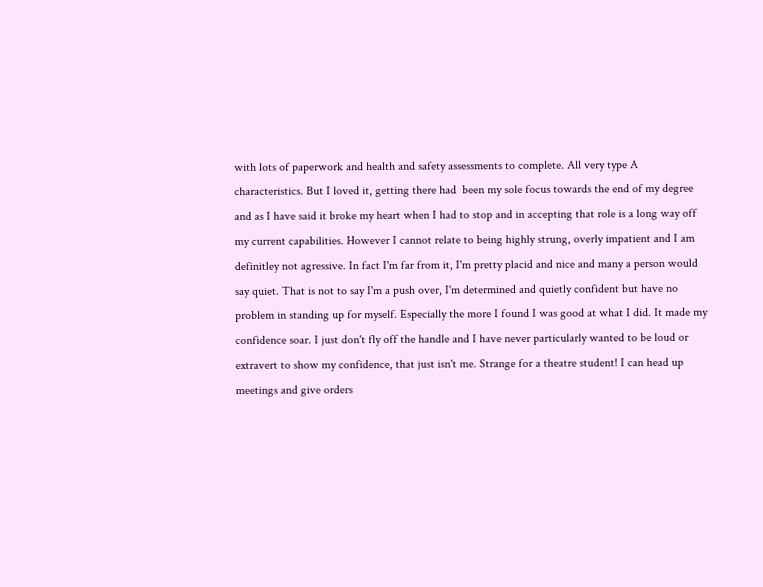with lots of paperwork and health and safety assessments to complete. All very type A characteristics. But I loved it, getting there had  been my sole focus towards the end of my degree and as I have said it broke my heart when I had to stop and in accepting that role is a long way off my current capabilities. However I cannot relate to being highly strung, overly impatient and I am definitley not agressive. In fact I'm far from it, I'm pretty placid and nice and many a person would say quiet. That is not to say I'm a push over, I'm determined and quietly confident but have no problem in standing up for myself. Especially the more I found I was good at what I did. It made my confidence soar. I just don't fly off the handle and I have never particularly wanted to be loud or extravert to show my confidence, that just isn't me. Strange for a theatre student! I can head up meetings and give orders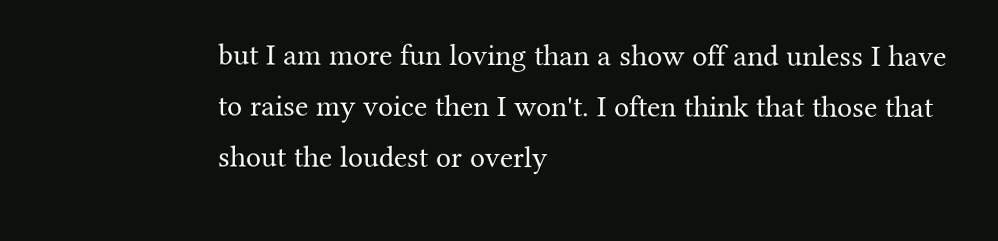but I am more fun loving than a show off and unless I have to raise my voice then I won't. I often think that those that shout the loudest or overly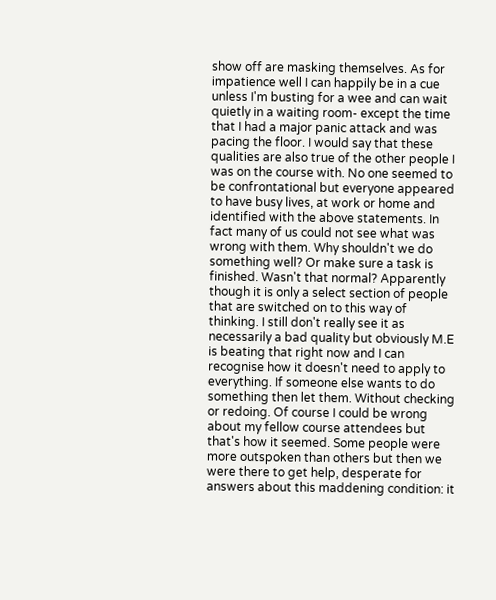show off are masking themselves. As for impatience well I can happily be in a cue unless I'm busting for a wee and can wait quietly in a waiting room- except the time that I had a major panic attack and was pacing the floor. I would say that these qualities are also true of the other people I was on the course with. No one seemed to be confrontational but everyone appeared to have busy lives, at work or home and identified with the above statements. In fact many of us could not see what was wrong with them. Why shouldn't we do something well? Or make sure a task is finished. Wasn't that normal? Apparently though it is only a select section of people that are switched on to this way of thinking. I still don't really see it as necessarily a bad quality but obviously M.E is beating that right now and I can recognise how it doesn't need to apply to everything. If someone else wants to do something then let them. Without checking or redoing. Of course I could be wrong about my fellow course attendees but that's how it seemed. Some people were more outspoken than others but then we were there to get help, desperate for answers about this maddening condition: it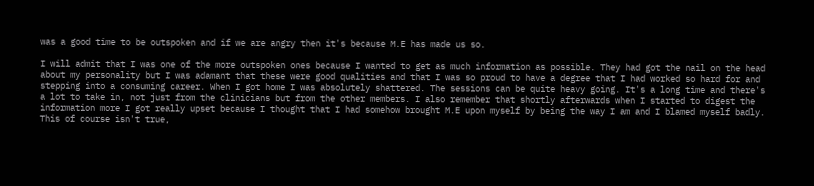was a good time to be outspoken and if we are angry then it's because M.E has made us so.

I will admit that I was one of the more outspoken ones because I wanted to get as much information as possible. They had got the nail on the head about my personality but I was adamant that these were good qualities and that I was so proud to have a degree that I had worked so hard for and stepping into a consuming career. When I got home I was absolutely shattered. The sessions can be quite heavy going. It's a long time and there's a lot to take in, not just from the clinicians but from the other members. I also remember that shortly afterwards when I started to digest the information more I got really upset because I thought that I had somehow brought M.E upon myself by being the way I am and I blamed myself badly. This of course isn't true,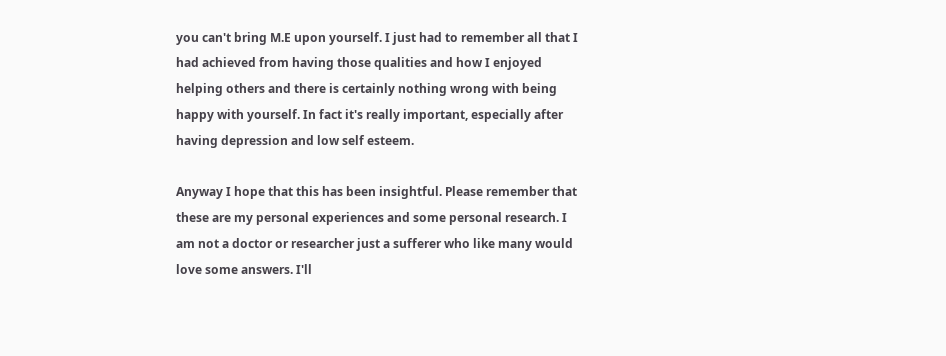you can't bring M.E upon yourself. I just had to remember all that I had achieved from having those qualities and how I enjoyed helping others and there is certainly nothing wrong with being happy with yourself. In fact it's really important, especially after having depression and low self esteem.

Anyway I hope that this has been insightful. Please remember that these are my personal experiences and some personal research. I am not a doctor or researcher just a sufferer who like many would love some answers. I'll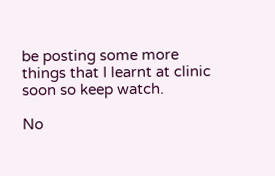be posting some more things that I learnt at clinic soon so keep watch.

No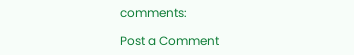comments:

Post a Comment